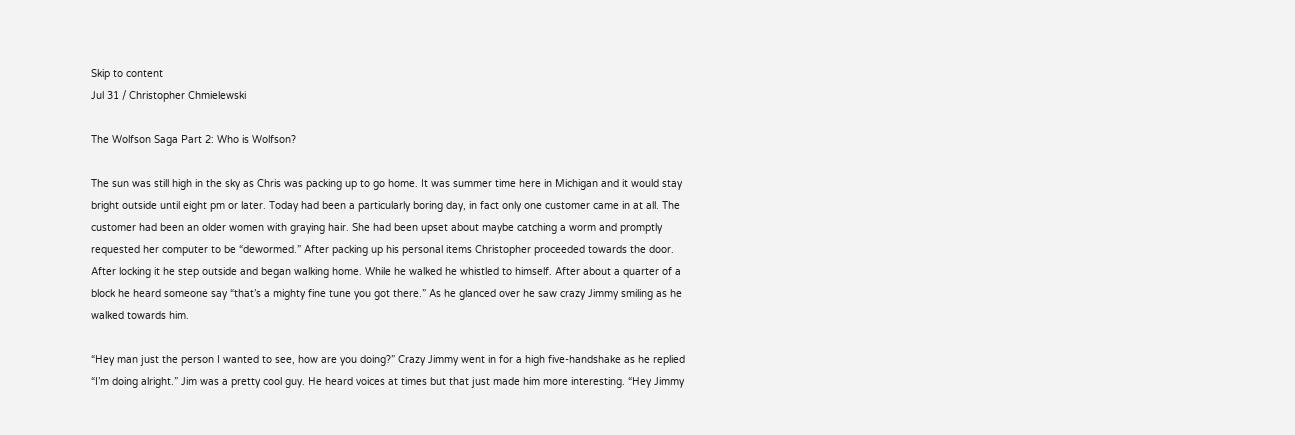Skip to content
Jul 31 / Christopher Chmielewski

The Wolfson Saga Part 2: Who is Wolfson?

The sun was still high in the sky as Chris was packing up to go home. It was summer time here in Michigan and it would stay bright outside until eight pm or later. Today had been a particularly boring day, in fact only one customer came in at all. The customer had been an older women with graying hair. She had been upset about maybe catching a worm and promptly requested her computer to be “dewormed.” After packing up his personal items Christopher proceeded towards the door. After locking it he step outside and began walking home. While he walked he whistled to himself. After about a quarter of a block he heard someone say “that’s a mighty fine tune you got there.” As he glanced over he saw crazy Jimmy smiling as he walked towards him.

“Hey man just the person I wanted to see, how are you doing?” Crazy Jimmy went in for a high five-handshake as he replied “I’m doing alright.” Jim was a pretty cool guy. He heard voices at times but that just made him more interesting. “Hey Jimmy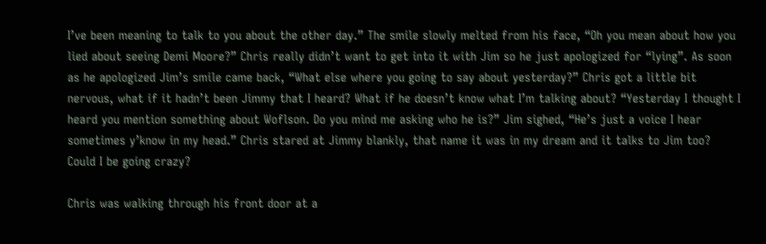I’ve been meaning to talk to you about the other day.” The smile slowly melted from his face, “Oh you mean about how you lied about seeing Demi Moore?” Chris really didn’t want to get into it with Jim so he just apologized for “lying”. As soon as he apologized Jim’s smile came back, “What else where you going to say about yesterday?” Chris got a little bit nervous, what if it hadn’t been Jimmy that I heard? What if he doesn’t know what I’m talking about? “Yesterday I thought I heard you mention something about Woflson. Do you mind me asking who he is?” Jim sighed, “He’s just a voice I hear sometimes y’know in my head.” Chris stared at Jimmy blankly, that name it was in my dream and it talks to Jim too? Could I be going crazy?

Chris was walking through his front door at a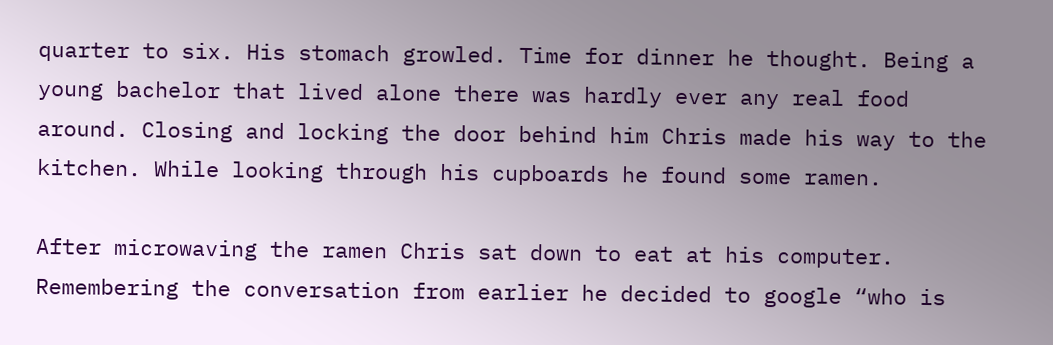quarter to six. His stomach growled. Time for dinner he thought. Being a young bachelor that lived alone there was hardly ever any real food around. Closing and locking the door behind him Chris made his way to the kitchen. While looking through his cupboards he found some ramen.

After microwaving the ramen Chris sat down to eat at his computer. Remembering the conversation from earlier he decided to google “who is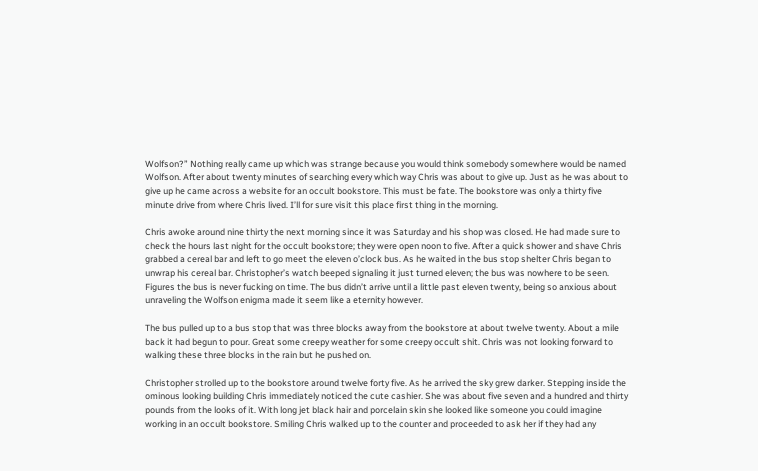Wolfson?” Nothing really came up which was strange because you would think somebody somewhere would be named Wolfson. After about twenty minutes of searching every which way Chris was about to give up. Just as he was about to give up he came across a website for an occult bookstore. This must be fate. The bookstore was only a thirty five minute drive from where Chris lived. I’ll for sure visit this place first thing in the morning.

Chris awoke around nine thirty the next morning since it was Saturday and his shop was closed. He had made sure to check the hours last night for the occult bookstore; they were open noon to five. After a quick shower and shave Chris grabbed a cereal bar and left to go meet the eleven o’clock bus. As he waited in the bus stop shelter Chris began to unwrap his cereal bar. Christopher’s watch beeped signaling it just turned eleven; the bus was nowhere to be seen. Figures the bus is never fucking on time. The bus didn’t arrive until a little past eleven twenty, being so anxious about unraveling the Wolfson enigma made it seem like a eternity however.

The bus pulled up to a bus stop that was three blocks away from the bookstore at about twelve twenty. About a mile back it had begun to pour. Great some creepy weather for some creepy occult shit. Chris was not looking forward to walking these three blocks in the rain but he pushed on.

Christopher strolled up to the bookstore around twelve forty five. As he arrived the sky grew darker. Stepping inside the ominous looking building Chris immediately noticed the cute cashier. She was about five seven and a hundred and thirty pounds from the looks of it. With long jet black hair and porcelain skin she looked like someone you could imagine working in an occult bookstore. Smiling Chris walked up to the counter and proceeded to ask her if they had any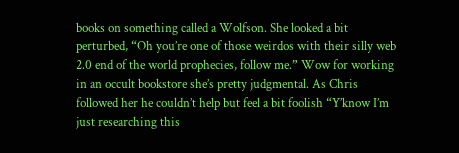books on something called a Wolfson. She looked a bit perturbed, “Oh you’re one of those weirdos with their silly web 2.0 end of the world prophecies, follow me.” Wow for working in an occult bookstore she’s pretty judgmental. As Chris followed her he couldn’t help but feel a bit foolish “Y’know I’m just researching this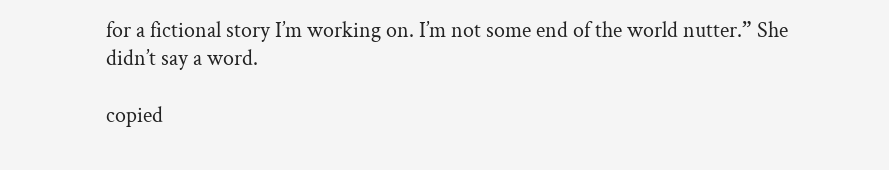for a fictional story I’m working on. I’m not some end of the world nutter.” She didn’t say a word.

copied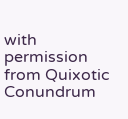with permission from Quixotic Conundrum